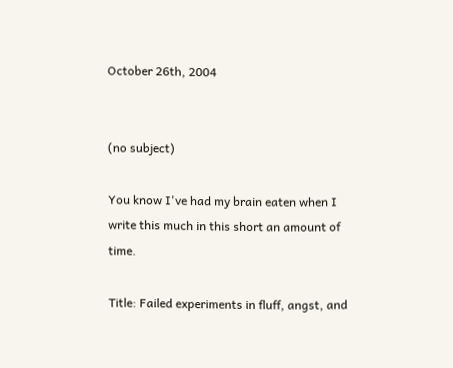October 26th, 2004


(no subject)

You know I've had my brain eaten when I write this much in this short an amount of time.

Title: Failed experiments in fluff, angst, and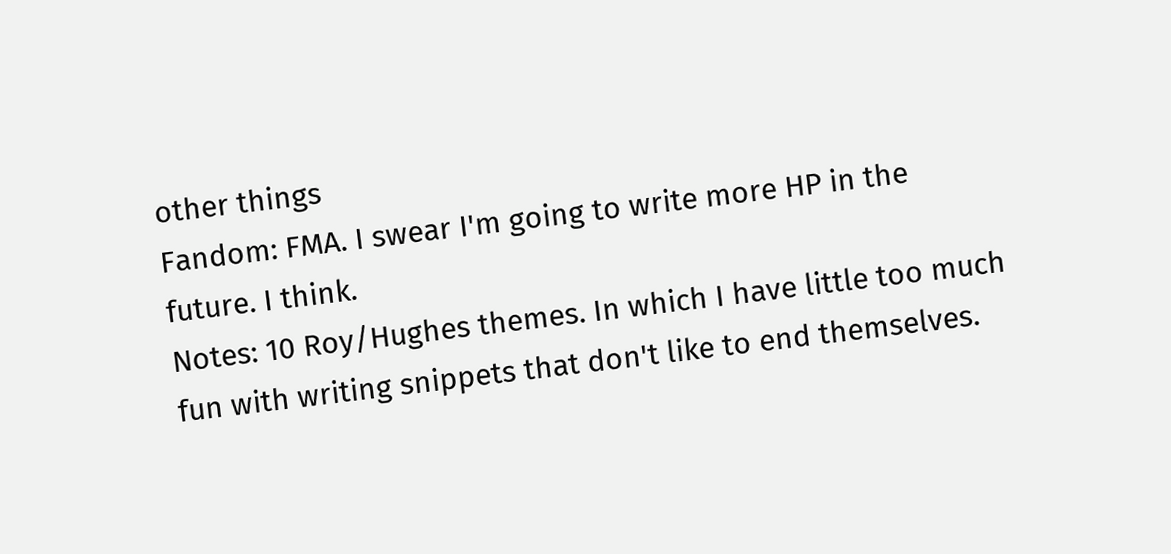other things
Fandom: FMA. I swear I'm going to write more HP in the future. I think.
Notes: 10 Roy/Hughes themes. In which I have little too much fun with writing snippets that don't like to end themselves.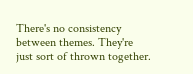There's no consistency between themes. They're just sort of thrown together.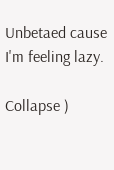Unbetaed cause I'm feeling lazy.

Collapse )